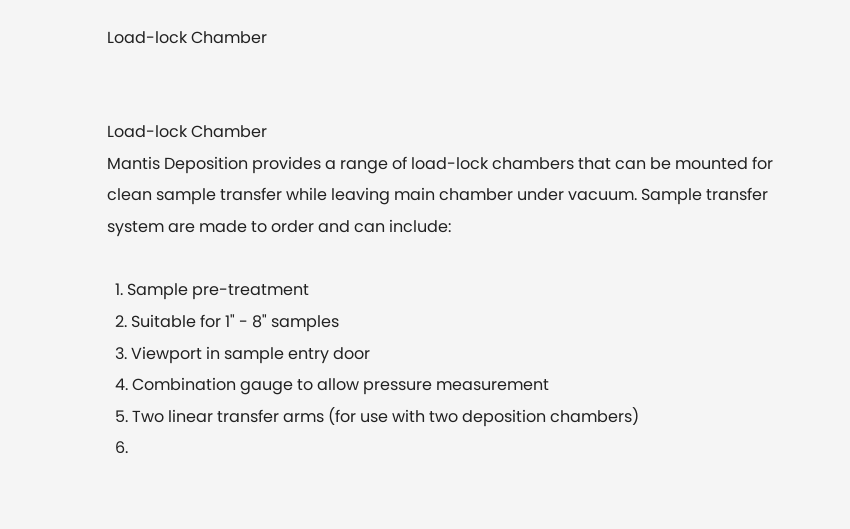Load-lock Chamber


Load-lock Chamber
Mantis Deposition provides a range of load-lock chambers that can be mounted for clean sample transfer while leaving main chamber under vacuum. Sample transfer system are made to order and can include:

  1. Sample pre-treatment
  2. Suitable for 1" - 8" samples
  3. Viewport in sample entry door
  4. Combination gauge to allow pressure measurement
  5. Two linear transfer arms (for use with two deposition chambers)
  6.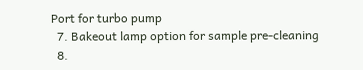Port for turbo pump
  7. Bakeout lamp option for sample pre-cleaning
  8.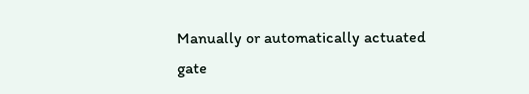Manually or automatically actuated gate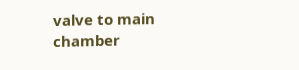valve to main chamber